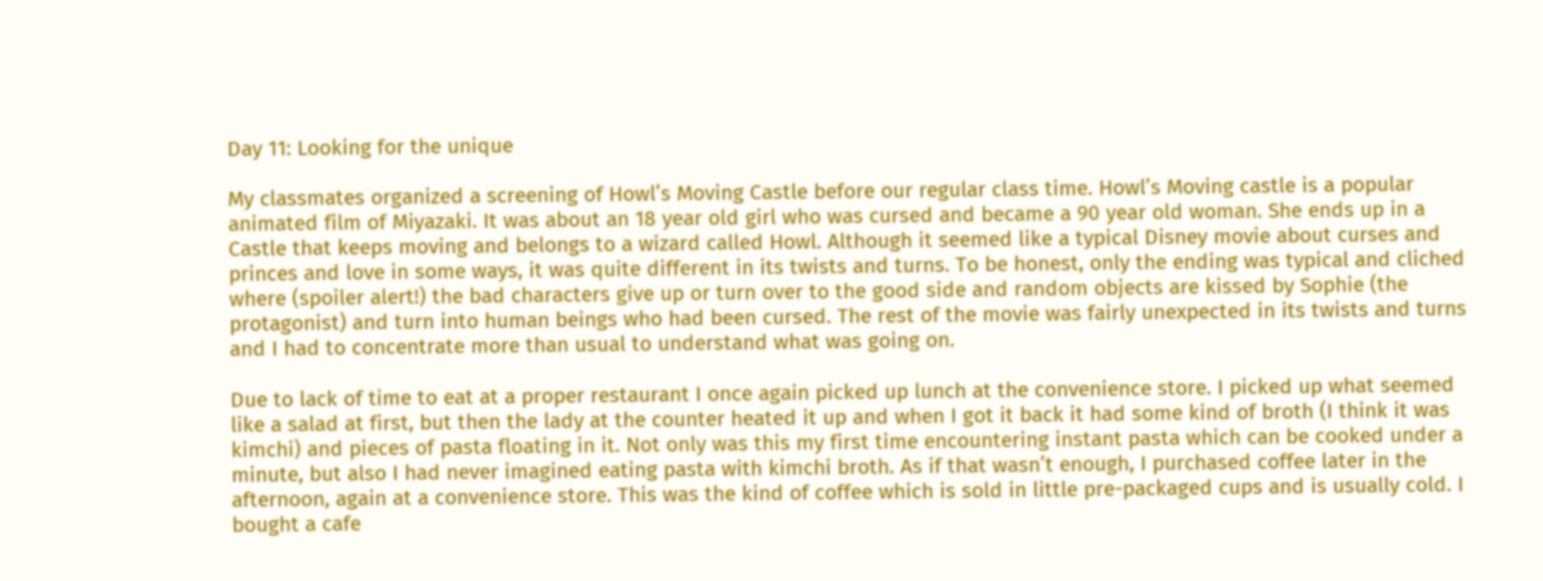Day 11: Looking for the unique

My classmates organized a screening of Howl’s Moving Castle before our regular class time. Howl’s Moving castle is a popular animated film of Miyazaki. It was about an 18 year old girl who was cursed and became a 90 year old woman. She ends up in a Castle that keeps moving and belongs to a wizard called Howl. Although it seemed like a typical Disney movie about curses and princes and love in some ways, it was quite different in its twists and turns. To be honest, only the ending was typical and cliched where (spoiler alert!) the bad characters give up or turn over to the good side and random objects are kissed by Sophie (the protagonist) and turn into human beings who had been cursed. The rest of the movie was fairly unexpected in its twists and turns and I had to concentrate more than usual to understand what was going on.

Due to lack of time to eat at a proper restaurant I once again picked up lunch at the convenience store. I picked up what seemed like a salad at first, but then the lady at the counter heated it up and when I got it back it had some kind of broth (I think it was kimchi) and pieces of pasta floating in it. Not only was this my first time encountering instant pasta which can be cooked under a minute, but also I had never imagined eating pasta with kimchi broth. As if that wasn’t enough, I purchased coffee later in the afternoon, again at a convenience store. This was the kind of coffee which is sold in little pre-packaged cups and is usually cold. I bought a cafe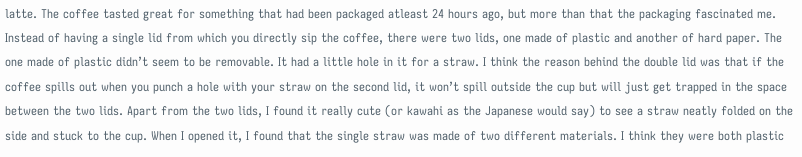latte. The coffee tasted great for something that had been packaged atleast 24 hours ago, but more than that the packaging fascinated me. Instead of having a single lid from which you directly sip the coffee, there were two lids, one made of plastic and another of hard paper. The one made of plastic didn’t seem to be removable. It had a little hole in it for a straw. I think the reason behind the double lid was that if the coffee spills out when you punch a hole with your straw on the second lid, it won’t spill outside the cup but will just get trapped in the space between the two lids. Apart from the two lids, I found it really cute (or kawahi as the Japanese would say) to see a straw neatly folded on the side and stuck to the cup. When I opened it, I found that the single straw was made of two different materials. I think they were both plastic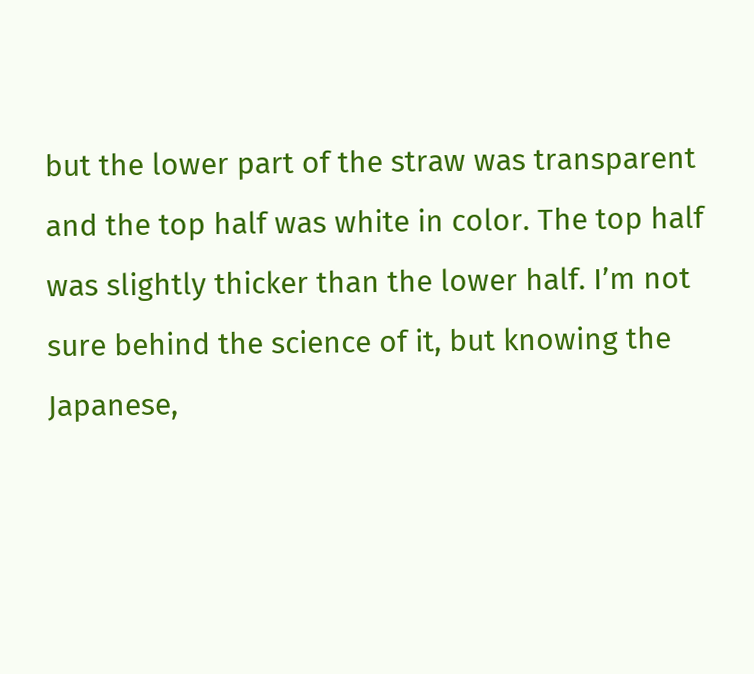but the lower part of the straw was transparent and the top half was white in color. The top half was slightly thicker than the lower half. I’m not sure behind the science of it, but knowing the Japanese,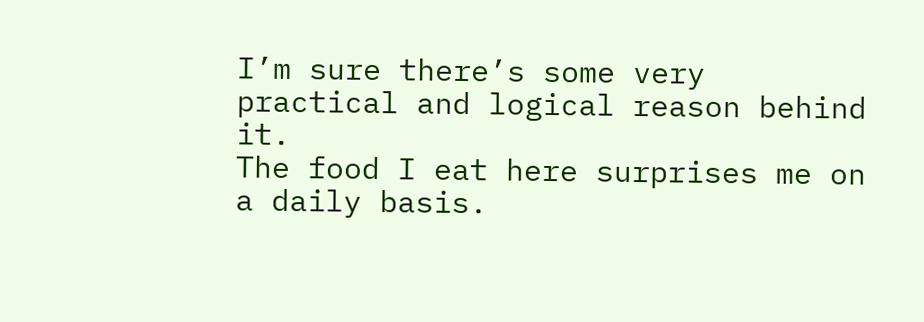I’m sure there’s some very practical and logical reason behind it.
The food I eat here surprises me on a daily basis.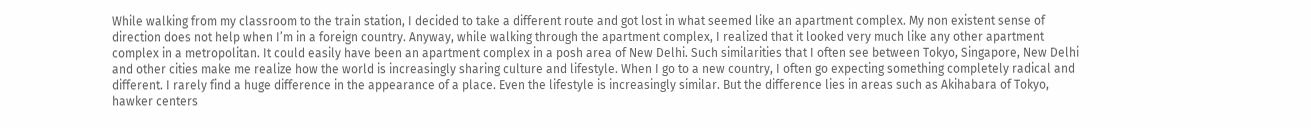While walking from my classroom to the train station, I decided to take a different route and got lost in what seemed like an apartment complex. My non existent sense of direction does not help when I’m in a foreign country. Anyway, while walking through the apartment complex, I realized that it looked very much like any other apartment complex in a metropolitan. It could easily have been an apartment complex in a posh area of New Delhi. Such similarities that I often see between Tokyo, Singapore, New Delhi and other cities make me realize how the world is increasingly sharing culture and lifestyle. When I go to a new country, I often go expecting something completely radical and different. I rarely find a huge difference in the appearance of a place. Even the lifestyle is increasingly similar. But the difference lies in areas such as Akihabara of Tokyo, hawker centers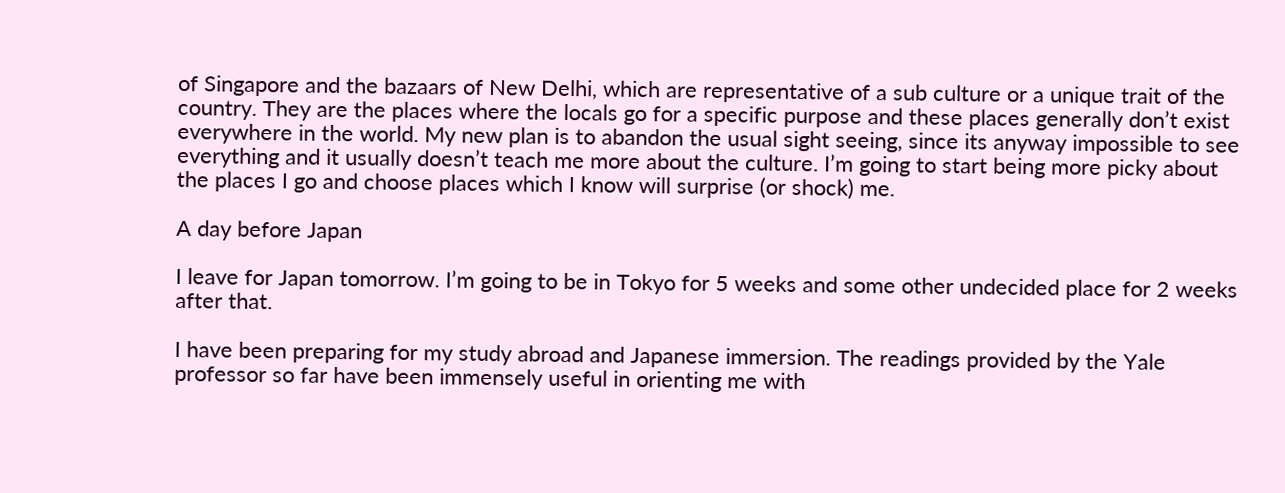of Singapore and the bazaars of New Delhi, which are representative of a sub culture or a unique trait of the country. They are the places where the locals go for a specific purpose and these places generally don’t exist everywhere in the world. My new plan is to abandon the usual sight seeing, since its anyway impossible to see everything and it usually doesn’t teach me more about the culture. I’m going to start being more picky about the places I go and choose places which I know will surprise (or shock) me.

A day before Japan

I leave for Japan tomorrow. I’m going to be in Tokyo for 5 weeks and some other undecided place for 2 weeks after that.

I have been preparing for my study abroad and Japanese immersion. The readings provided by the Yale professor so far have been immensely useful in orienting me with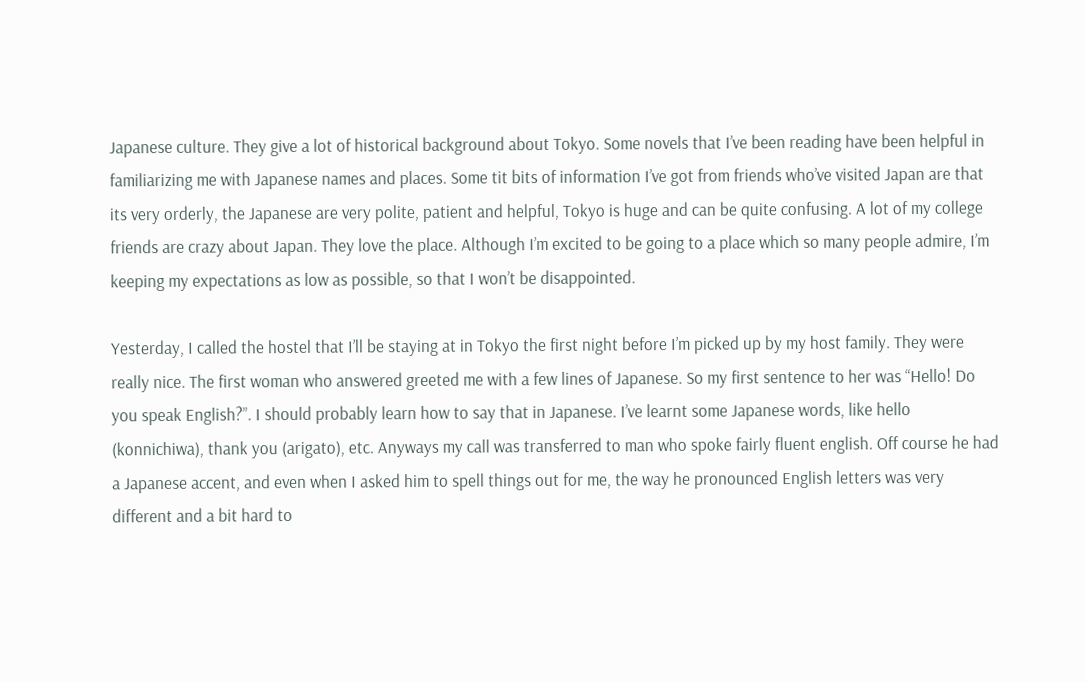Japanese culture. They give a lot of historical background about Tokyo. Some novels that I’ve been reading have been helpful in familiarizing me with Japanese names and places. Some tit bits of information I’ve got from friends who’ve visited Japan are that its very orderly, the Japanese are very polite, patient and helpful, Tokyo is huge and can be quite confusing. A lot of my college friends are crazy about Japan. They love the place. Although I’m excited to be going to a place which so many people admire, I’m keeping my expectations as low as possible, so that I won’t be disappointed.

Yesterday, I called the hostel that I’ll be staying at in Tokyo the first night before I’m picked up by my host family. They were really nice. The first woman who answered greeted me with a few lines of Japanese. So my first sentence to her was “Hello! Do you speak English?”. I should probably learn how to say that in Japanese. I’ve learnt some Japanese words, like hello (konnichiwa), thank you (arigato), etc. Anyways my call was transferred to man who spoke fairly fluent english. Off course he had a Japanese accent, and even when I asked him to spell things out for me, the way he pronounced English letters was very different and a bit hard to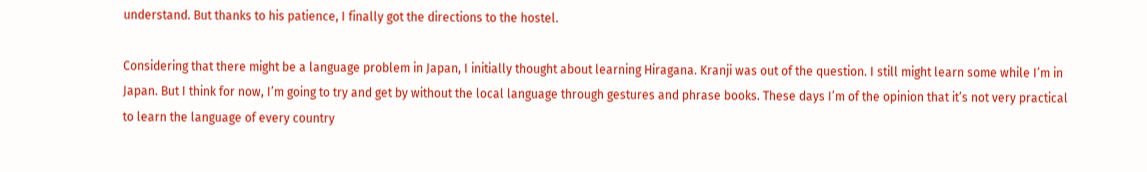understand. But thanks to his patience, I finally got the directions to the hostel.

Considering that there might be a language problem in Japan, I initially thought about learning Hiragana. Kranji was out of the question. I still might learn some while I’m in Japan. But I think for now, I’m going to try and get by without the local language through gestures and phrase books. These days I’m of the opinion that it’s not very practical to learn the language of every country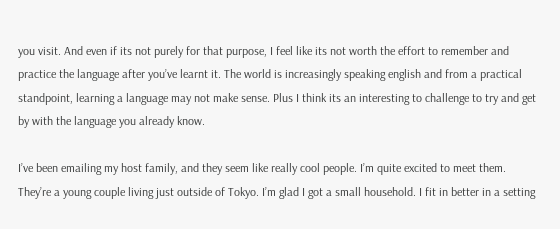you visit. And even if its not purely for that purpose, I feel like its not worth the effort to remember and practice the language after you’ve learnt it. The world is increasingly speaking english and from a practical standpoint, learning a language may not make sense. Plus I think its an interesting to challenge to try and get by with the language you already know.

I’ve been emailing my host family, and they seem like really cool people. I’m quite excited to meet them. They’re a young couple living just outside of Tokyo. I’m glad I got a small household. I fit in better in a setting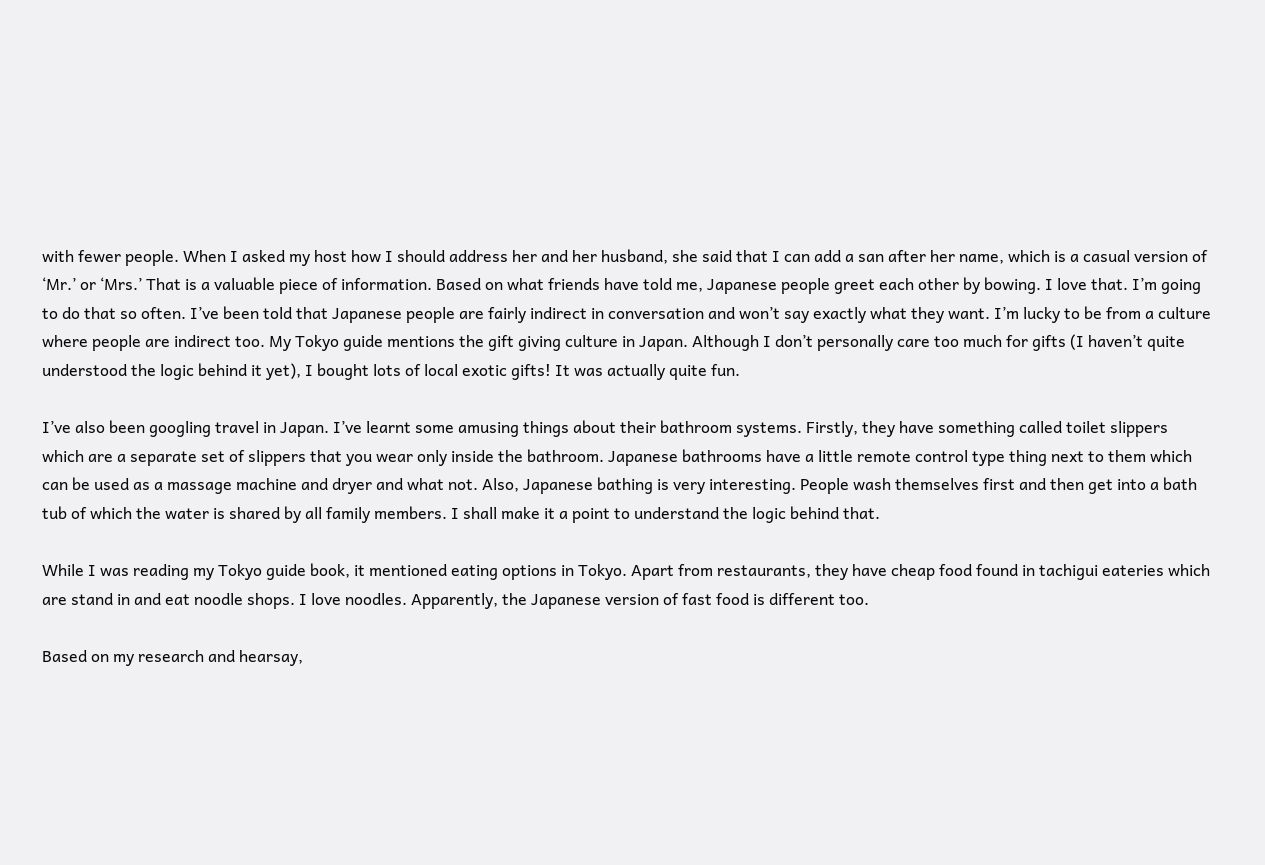with fewer people. When I asked my host how I should address her and her husband, she said that I can add a san after her name, which is a casual version of ‘Mr.’ or ‘Mrs.’ That is a valuable piece of information. Based on what friends have told me, Japanese people greet each other by bowing. I love that. I’m going to do that so often. I’ve been told that Japanese people are fairly indirect in conversation and won’t say exactly what they want. I’m lucky to be from a culture where people are indirect too. My Tokyo guide mentions the gift giving culture in Japan. Although I don’t personally care too much for gifts (I haven’t quite understood the logic behind it yet), I bought lots of local exotic gifts! It was actually quite fun.

I’ve also been googling travel in Japan. I’ve learnt some amusing things about their bathroom systems. Firstly, they have something called toilet slippers which are a separate set of slippers that you wear only inside the bathroom. Japanese bathrooms have a little remote control type thing next to them which can be used as a massage machine and dryer and what not. Also, Japanese bathing is very interesting. People wash themselves first and then get into a bath tub of which the water is shared by all family members. I shall make it a point to understand the logic behind that.

While I was reading my Tokyo guide book, it mentioned eating options in Tokyo. Apart from restaurants, they have cheap food found in tachigui eateries which are stand in and eat noodle shops. I love noodles. Apparently, the Japanese version of fast food is different too.

Based on my research and hearsay,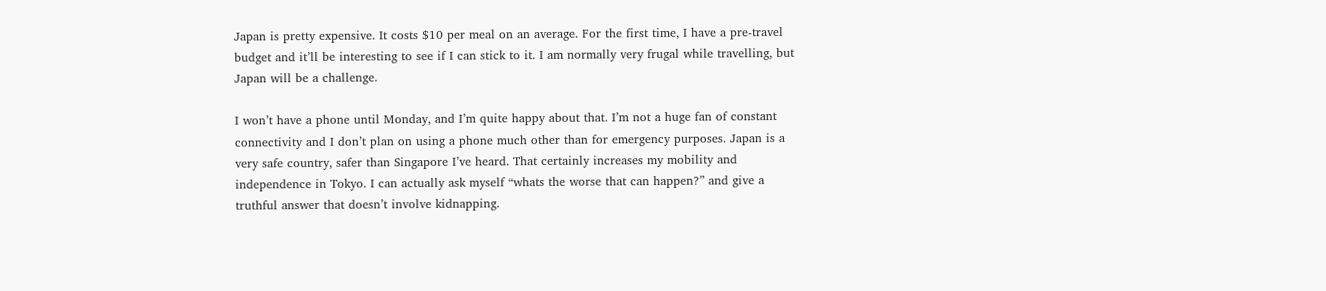Japan is pretty expensive. It costs $10 per meal on an average. For the first time, I have a pre-travel budget and it’ll be interesting to see if I can stick to it. I am normally very frugal while travelling, but Japan will be a challenge.

I won’t have a phone until Monday, and I’m quite happy about that. I’m not a huge fan of constant connectivity and I don’t plan on using a phone much other than for emergency purposes. Japan is a very safe country, safer than Singapore I’ve heard. That certainly increases my mobility and independence in Tokyo. I can actually ask myself “whats the worse that can happen?” and give a truthful answer that doesn’t involve kidnapping.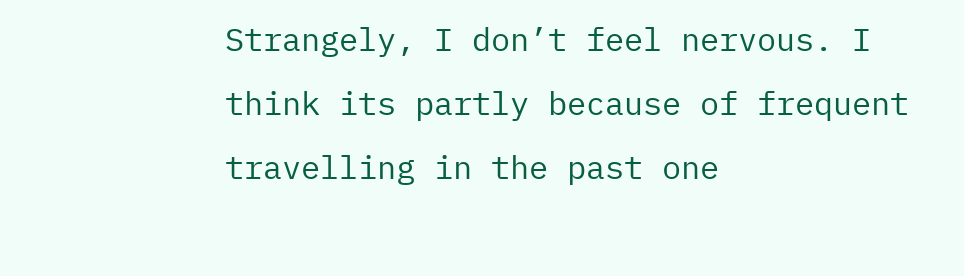Strangely, I don’t feel nervous. I think its partly because of frequent travelling in the past one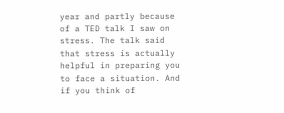year and partly because of a TED talk I saw on stress. The talk said that stress is actually helpful in preparing you to face a situation. And if you think of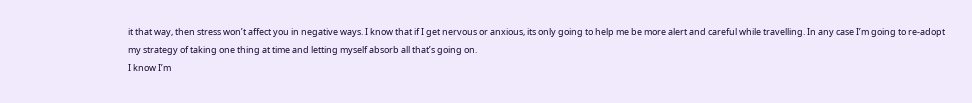it that way, then stress won’t affect you in negative ways. I know that if I get nervous or anxious, its only going to help me be more alert and careful while travelling. In any case I’m going to re-adopt my strategy of taking one thing at time and letting myself absorb all that’s going on.
I know I’m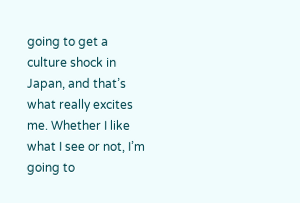going to get a culture shock in Japan, and that’s what really excites me. Whether I like what I see or not, I’m going to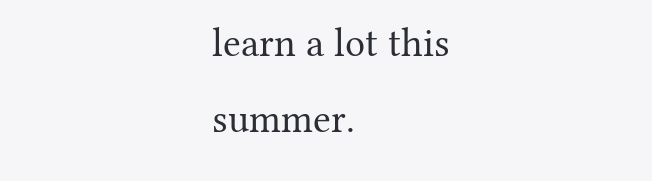learn a lot this summer.